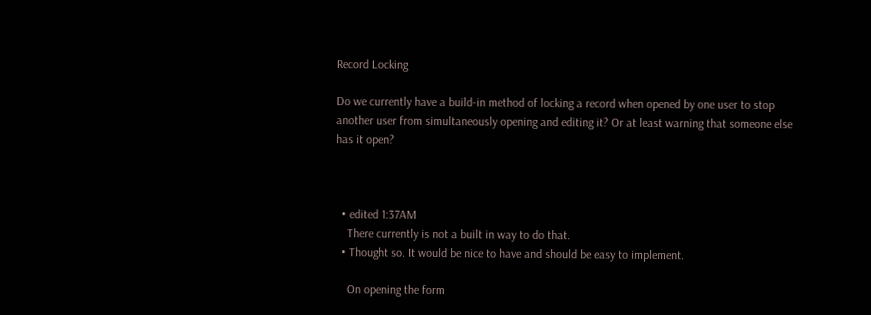Record Locking

Do we currently have a build-in method of locking a record when opened by one user to stop another user from simultaneously opening and editing it? Or at least warning that someone else has it open?



  • edited 1:37AM
    There currently is not a built in way to do that.
  • Thought so. It would be nice to have and should be easy to implement.

    On opening the form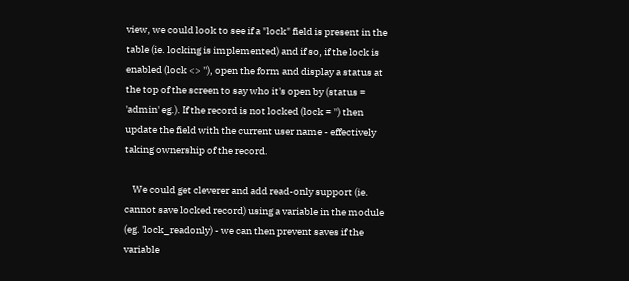view, we could look to see if a "lock" field is present in the table (ie. locking is implemented) and if so, if the lock is enabled (lock <> ''), open the form and display a status at the top of the screen to say who it's open by (status = 'admin' eg.). If the record is not locked (lock = '') then update the field with the current user name - effectively taking ownership of the record.

    We could get cleverer and add read-only support (ie. cannot save locked record) using a variable in the module (eg. 'lock_readonly) - we can then prevent saves if the variable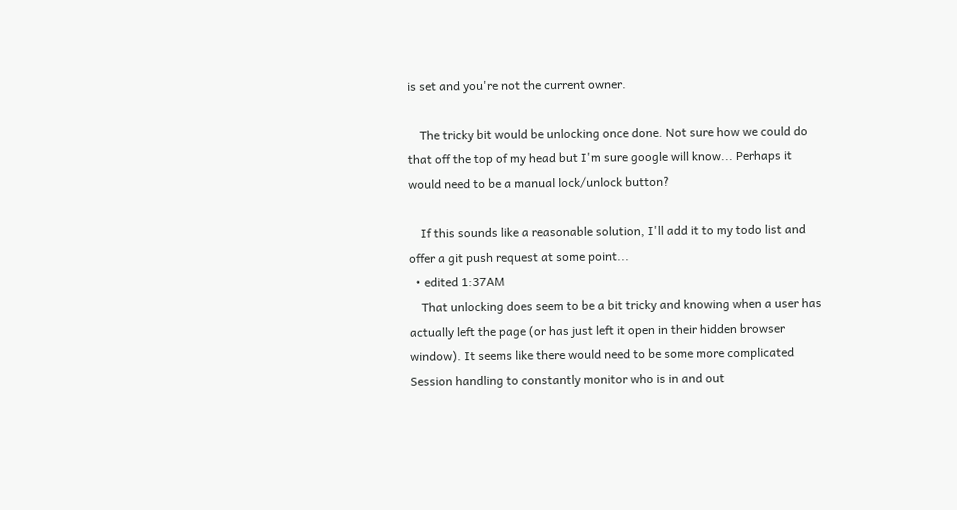is set and you're not the current owner.

    The tricky bit would be unlocking once done. Not sure how we could do that off the top of my head but I'm sure google will know... Perhaps it would need to be a manual lock/unlock button?

    If this sounds like a reasonable solution, I'll add it to my todo list and offer a git push request at some point...
  • edited 1:37AM
    That unlocking does seem to be a bit tricky and knowing when a user has actually left the page (or has just left it open in their hidden browser window). It seems like there would need to be some more complicated Session handling to constantly monitor who is in and out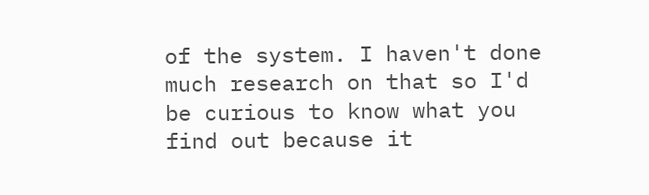of the system. I haven't done much research on that so I'd be curious to know what you find out because it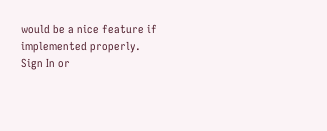would be a nice feature if implemented properly.
Sign In or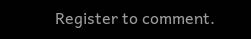Register to comment.